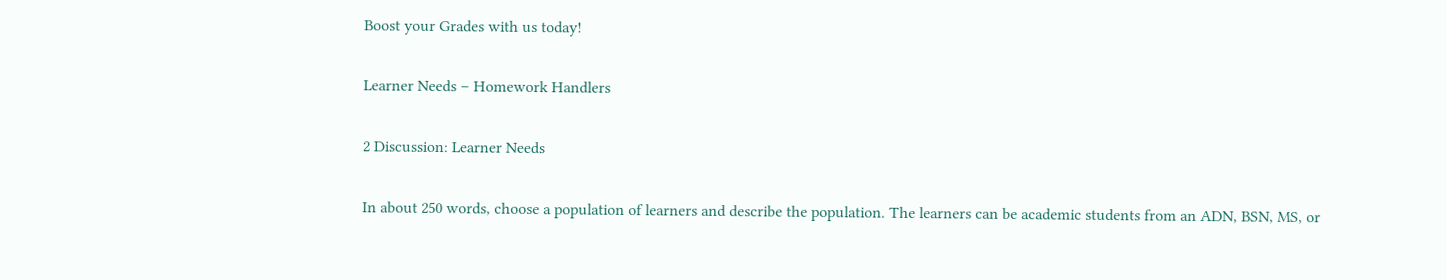Boost your Grades with us today!

Learner Needs – Homework Handlers

2 Discussion: Learner Needs

In about 250 words, choose a population of learners and describe the population. The learners can be academic students from an ADN, BSN, MS, or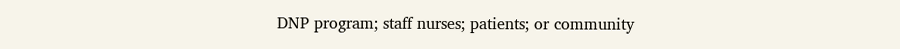DNP program; staff nurses; patients; or community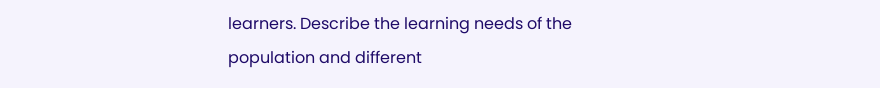learners. Describe the learning needs of the population and different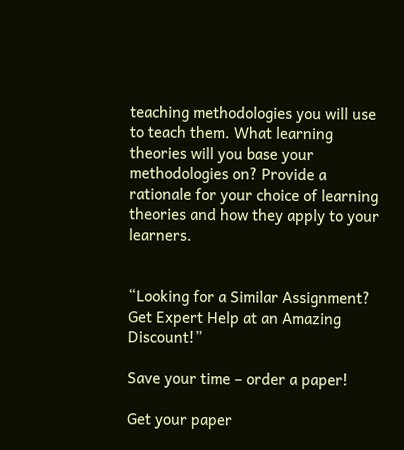teaching methodologies you will use to teach them. What learning theories will you base your methodologies on? Provide a rationale for your choice of learning theories and how they apply to your learners.


“Looking for a Similar Assignment? Get Expert Help at an Amazing Discount!”

Save your time – order a paper!

Get your paper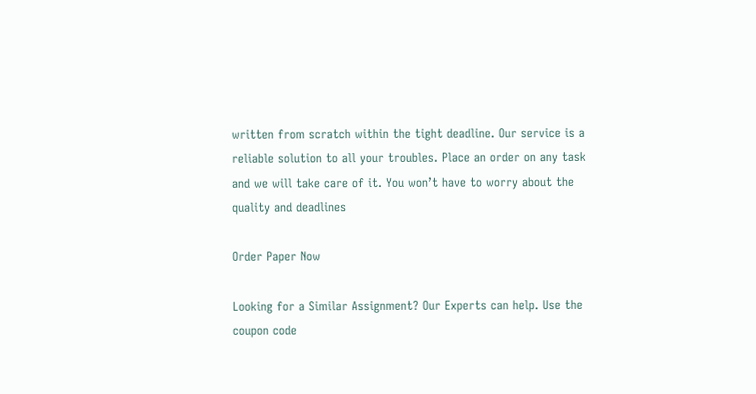written from scratch within the tight deadline. Our service is a reliable solution to all your troubles. Place an order on any task and we will take care of it. You won’t have to worry about the quality and deadlines

Order Paper Now

Looking for a Similar Assignment? Our Experts can help. Use the coupon code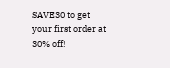SAVE30 to get your first order at 30% off!